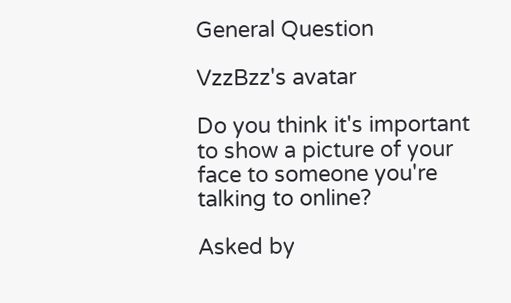General Question

VzzBzz's avatar

Do you think it's important to show a picture of your face to someone you're talking to online?

Asked by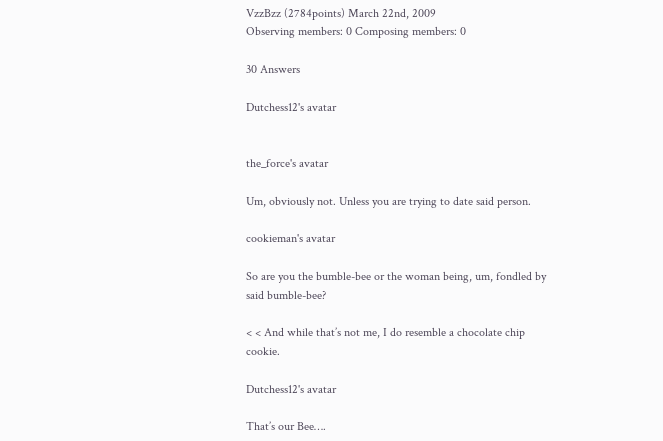VzzBzz (2784points) March 22nd, 2009
Observing members: 0 Composing members: 0

30 Answers

Dutchess12's avatar


the_force's avatar

Um, obviously not. Unless you are trying to date said person.

cookieman's avatar

So are you the bumble-bee or the woman being, um, fondled by said bumble-bee?

< < And while that’s not me, I do resemble a chocolate chip cookie.

Dutchess12's avatar

That’s our Bee….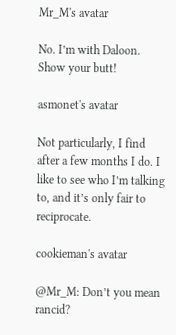Mr_M's avatar

No. I’m with Daloon. Show your butt!

asmonet's avatar

Not particularly, I find after a few months I do. I like to see who I’m talking to, and it’s only fair to reciprocate.

cookieman's avatar

@Mr_M: Don’t you mean rancid?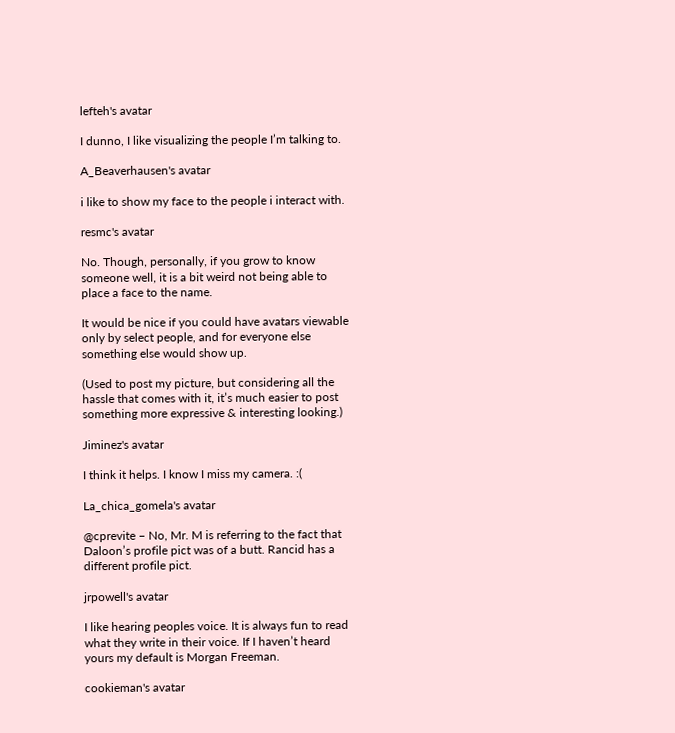lefteh's avatar

I dunno, I like visualizing the people I’m talking to.

A_Beaverhausen's avatar

i like to show my face to the people i interact with.

resmc's avatar

No. Though, personally, if you grow to know someone well, it is a bit weird not being able to place a face to the name.

It would be nice if you could have avatars viewable only by select people, and for everyone else something else would show up.

(Used to post my picture, but considering all the hassle that comes with it, it’s much easier to post something more expressive & interesting looking.)

Jiminez's avatar

I think it helps. I know I miss my camera. :(

La_chica_gomela's avatar

@cprevite – No, Mr. M is referring to the fact that Daloon’s profile pict was of a butt. Rancid has a different profile pict.

jrpowell's avatar

I like hearing peoples voice. It is always fun to read what they write in their voice. If I haven’t heard yours my default is Morgan Freeman.

cookieman's avatar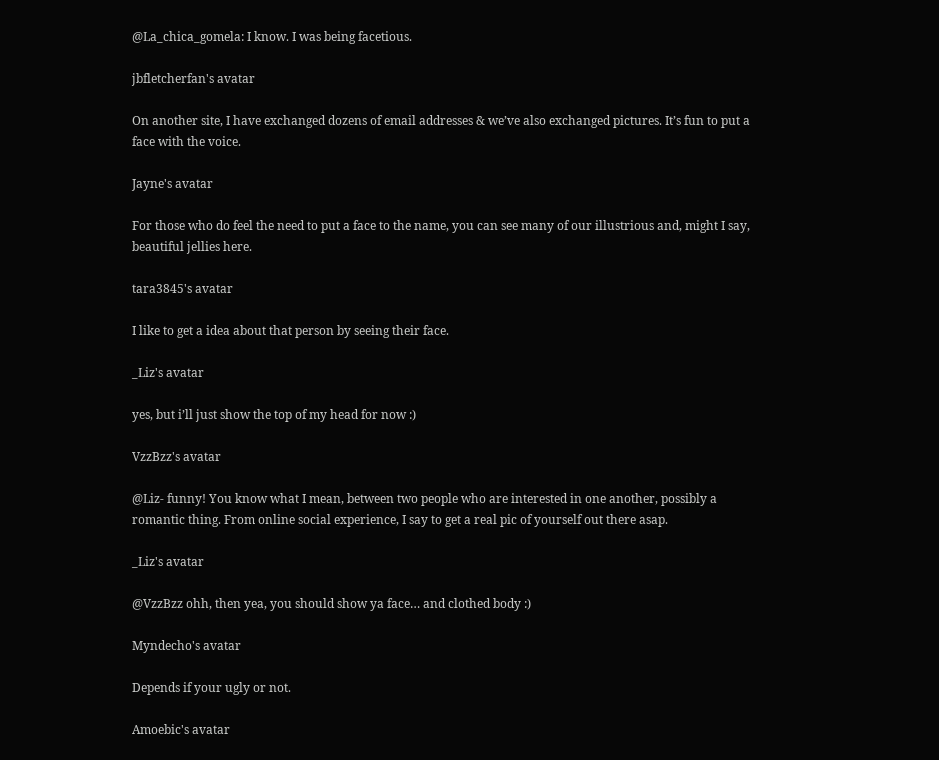@La_chica_gomela: I know. I was being facetious.

jbfletcherfan's avatar

On another site, I have exchanged dozens of email addresses & we’ve also exchanged pictures. It’s fun to put a face with the voice.

Jayne's avatar

For those who do feel the need to put a face to the name, you can see many of our illustrious and, might I say, beautiful jellies here.

tara3845's avatar

I like to get a idea about that person by seeing their face.

_Liz's avatar

yes, but i’ll just show the top of my head for now :)

VzzBzz's avatar

@Liz- funny! You know what I mean, between two people who are interested in one another, possibly a romantic thing. From online social experience, I say to get a real pic of yourself out there asap.

_Liz's avatar

@VzzBzz ohh, then yea, you should show ya face… and clothed body :)

Myndecho's avatar

Depends if your ugly or not.

Amoebic's avatar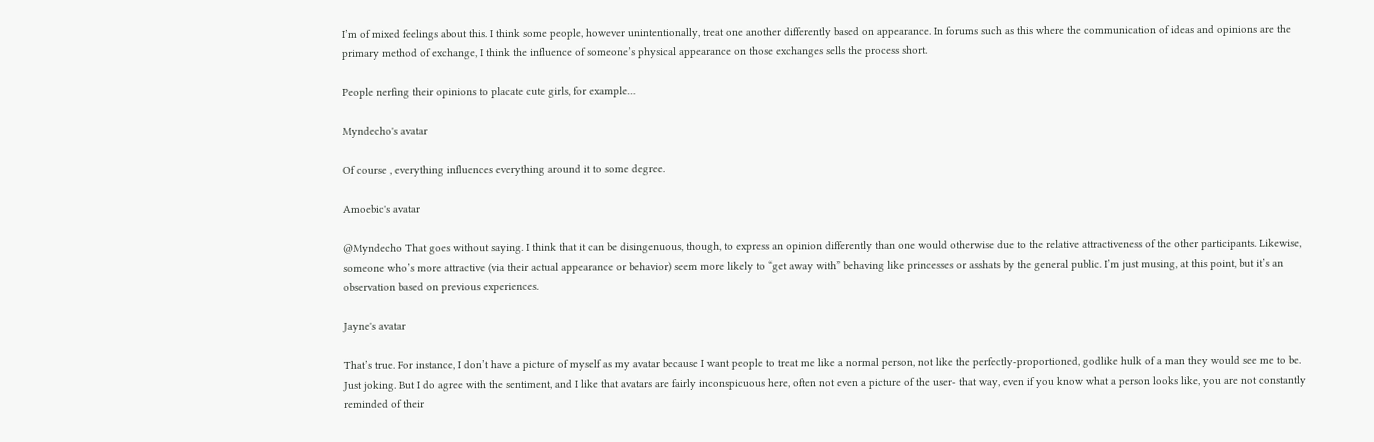I’m of mixed feelings about this. I think some people, however unintentionally, treat one another differently based on appearance. In forums such as this where the communication of ideas and opinions are the primary method of exchange, I think the influence of someone’s physical appearance on those exchanges sells the process short.

People nerfing their opinions to placate cute girls, for example…

Myndecho's avatar

Of course , everything influences everything around it to some degree.

Amoebic's avatar

@Myndecho That goes without saying. I think that it can be disingenuous, though, to express an opinion differently than one would otherwise due to the relative attractiveness of the other participants. Likewise, someone who’s more attractive (via their actual appearance or behavior) seem more likely to “get away with” behaving like princesses or asshats by the general public. I’m just musing, at this point, but it’s an observation based on previous experiences.

Jayne's avatar

That’s true. For instance, I don’t have a picture of myself as my avatar because I want people to treat me like a normal person, not like the perfectly-proportioned, godlike hulk of a man they would see me to be.
Just joking. But I do agree with the sentiment, and I like that avatars are fairly inconspicuous here, often not even a picture of the user- that way, even if you know what a person looks like, you are not constantly reminded of their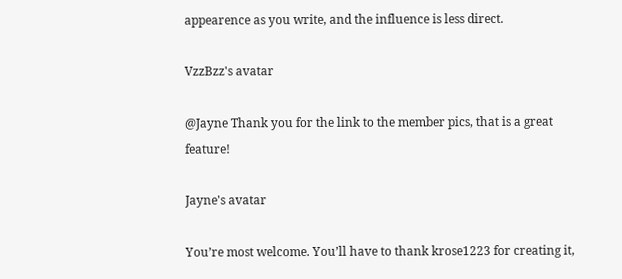appearence as you write, and the influence is less direct.

VzzBzz's avatar

@Jayne Thank you for the link to the member pics, that is a great feature!

Jayne's avatar

You’re most welcome. You’ll have to thank krose1223 for creating it,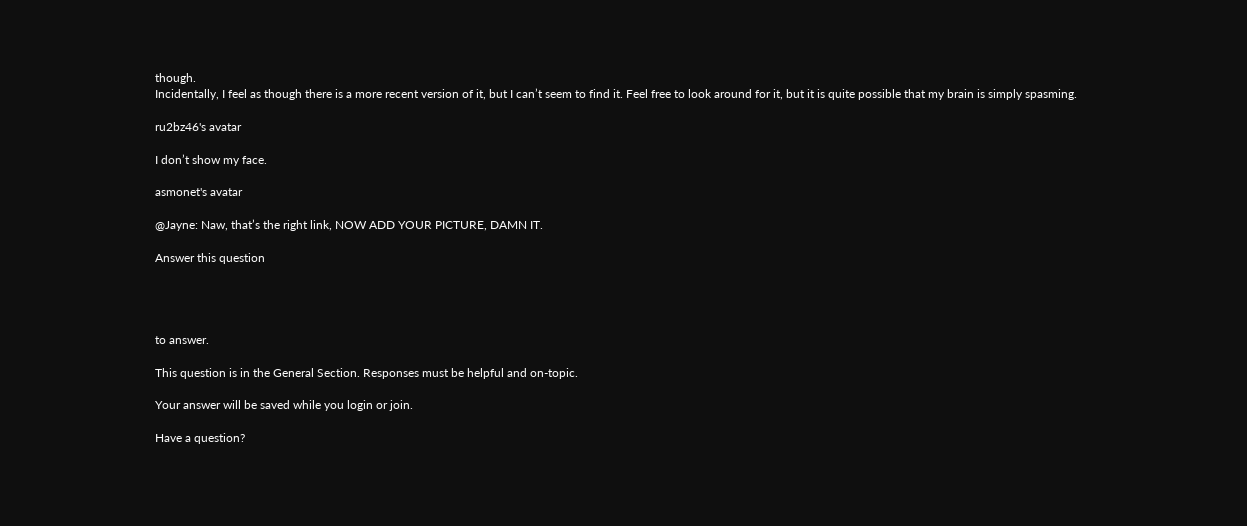though.
Incidentally, I feel as though there is a more recent version of it, but I can’t seem to find it. Feel free to look around for it, but it is quite possible that my brain is simply spasming.

ru2bz46's avatar

I don’t show my face.

asmonet's avatar

@Jayne: Naw, that’s the right link, NOW ADD YOUR PICTURE, DAMN IT.

Answer this question




to answer.

This question is in the General Section. Responses must be helpful and on-topic.

Your answer will be saved while you login or join.

Have a question?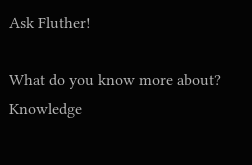Ask Fluther!

What do you know more about?
Knowledge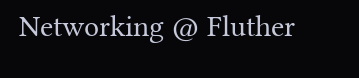Networking @ Fluther